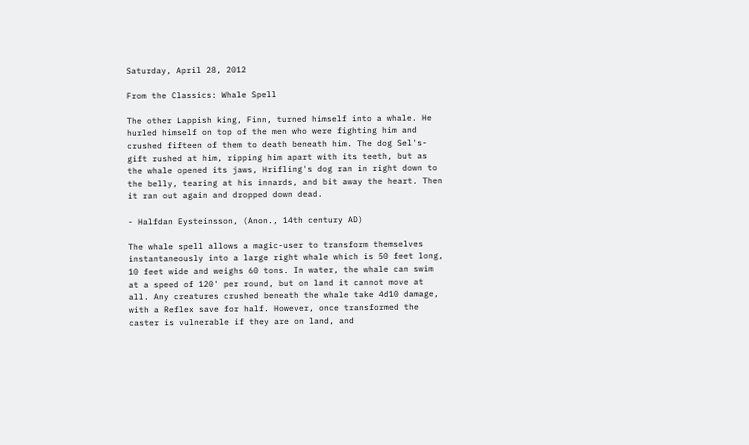Saturday, April 28, 2012

From the Classics: Whale Spell

The other Lappish king, Finn, turned himself into a whale. He hurled himself on top of the men who were fighting him and crushed fifteen of them to death beneath him. The dog Sel's-gift rushed at him, ripping him apart with its teeth, but as the whale opened its jaws, Hrifling's dog ran in right down to the belly, tearing at his innards, and bit away the heart. Then it ran out again and dropped down dead.

- Halfdan Eysteinsson, (Anon., 14th century AD)

The whale spell allows a magic-user to transform themselves instantaneously into a large right whale which is 50 feet long, 10 feet wide and weighs 60 tons. In water, the whale can swim at a speed of 120' per round, but on land it cannot move at all. Any creatures crushed beneath the whale take 4d10 damage, with a Reflex save for half. However, once transformed the caster is vulnerable if they are on land, and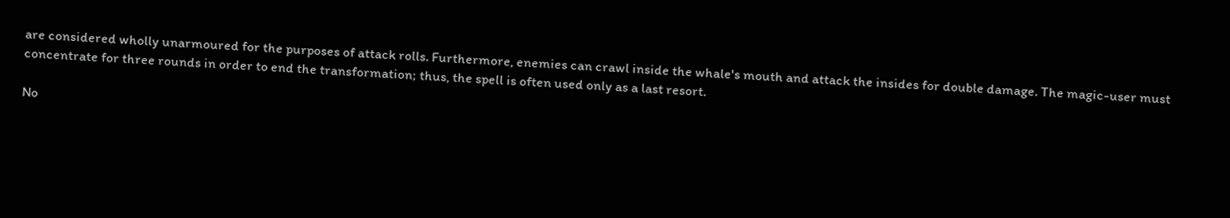are considered wholly unarmoured for the purposes of attack rolls. Furthermore, enemies can crawl inside the whale's mouth and attack the insides for double damage. The magic-user must concentrate for three rounds in order to end the transformation; thus, the spell is often used only as a last resort.

No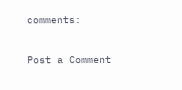comments:

Post a Comment